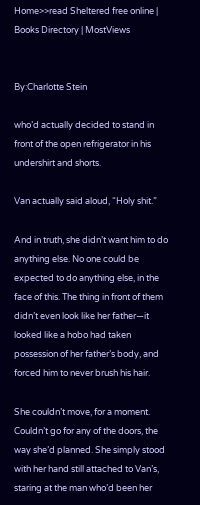Home>>read Sheltered free online | Books Directory | MostViews


By:Charlotte Stein

who’d actually decided to stand in front of the open refrigerator in his undershirt and shorts.

Van actually said aloud, “Holy shit.”

And in truth, she didn’t want him to do anything else. No one could be expected to do anything else, in the face of this. The thing in front of them didn’t even look like her father—it looked like a hobo had taken possession of her father’s body, and forced him to never brush his hair.

She couldn’t move, for a moment. Couldn’t go for any of the doors, the way she’d planned. She simply stood with her hand still attached to Van’s, staring at the man who’d been her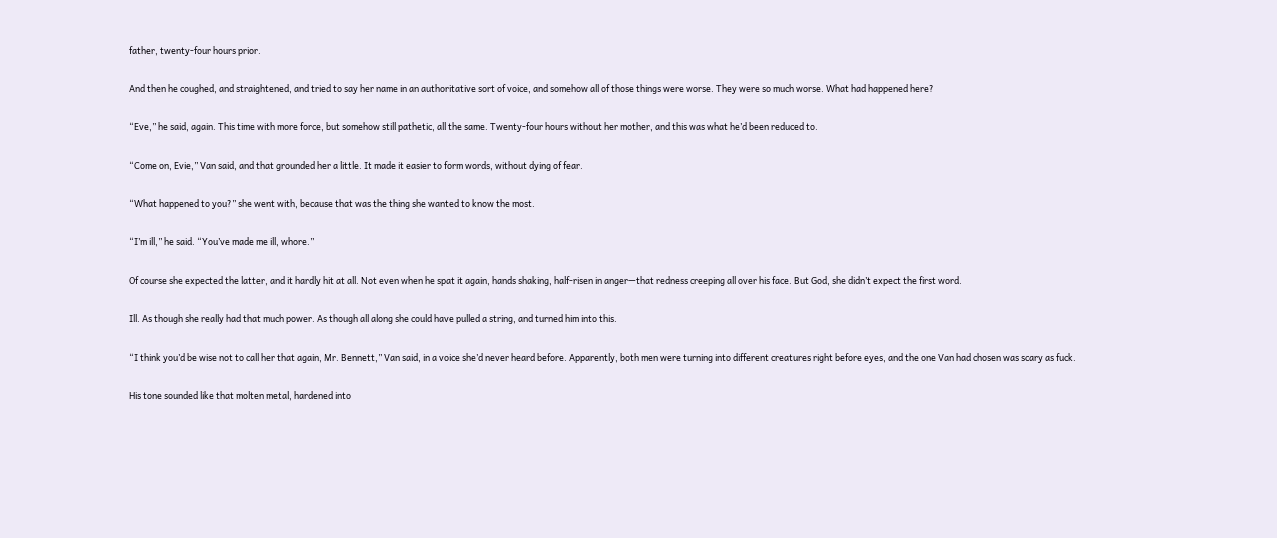father, twenty-four hours prior.

And then he coughed, and straightened, and tried to say her name in an authoritative sort of voice, and somehow all of those things were worse. They were so much worse. What had happened here?

“Eve,” he said, again. This time with more force, but somehow still pathetic, all the same. Twenty-four hours without her mother, and this was what he’d been reduced to.

“Come on, Evie,” Van said, and that grounded her a little. It made it easier to form words, without dying of fear.

“What happened to you?” she went with, because that was the thing she wanted to know the most.

“I’m ill,” he said. “You’ve made me ill, whore.”

Of course she expected the latter, and it hardly hit at all. Not even when he spat it again, hands shaking, half-risen in anger—that redness creeping all over his face. But God, she didn’t expect the first word.

Ill. As though she really had that much power. As though all along she could have pulled a string, and turned him into this.

“I think you’d be wise not to call her that again, Mr. Bennett,” Van said, in a voice she’d never heard before. Apparently, both men were turning into different creatures right before eyes, and the one Van had chosen was scary as fuck.

His tone sounded like that molten metal, hardened into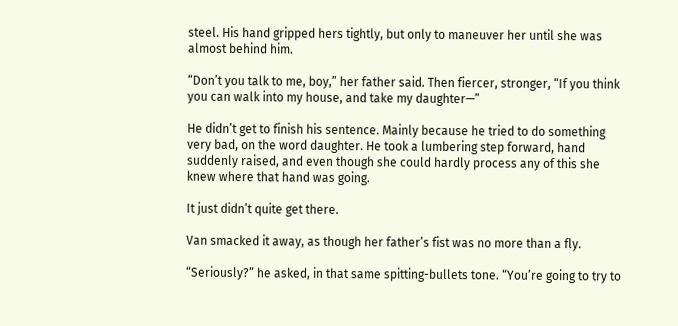steel. His hand gripped hers tightly, but only to maneuver her until she was almost behind him.

“Don’t you talk to me, boy,” her father said. Then fiercer, stronger, “If you think you can walk into my house, and take my daughter—”

He didn’t get to finish his sentence. Mainly because he tried to do something very bad, on the word daughter. He took a lumbering step forward, hand suddenly raised, and even though she could hardly process any of this she knew where that hand was going.

It just didn’t quite get there.

Van smacked it away, as though her father’s fist was no more than a fly.

“Seriously?” he asked, in that same spitting-bullets tone. “You’re going to try to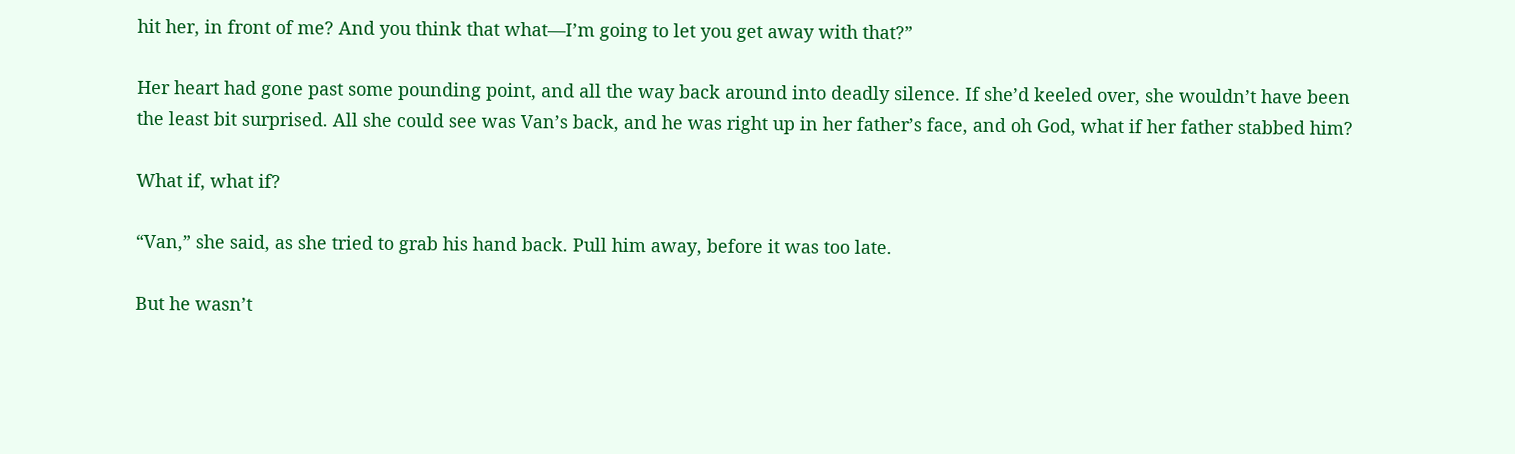hit her, in front of me? And you think that what—I’m going to let you get away with that?”

Her heart had gone past some pounding point, and all the way back around into deadly silence. If she’d keeled over, she wouldn’t have been the least bit surprised. All she could see was Van’s back, and he was right up in her father’s face, and oh God, what if her father stabbed him?

What if, what if?

“Van,” she said, as she tried to grab his hand back. Pull him away, before it was too late.

But he wasn’t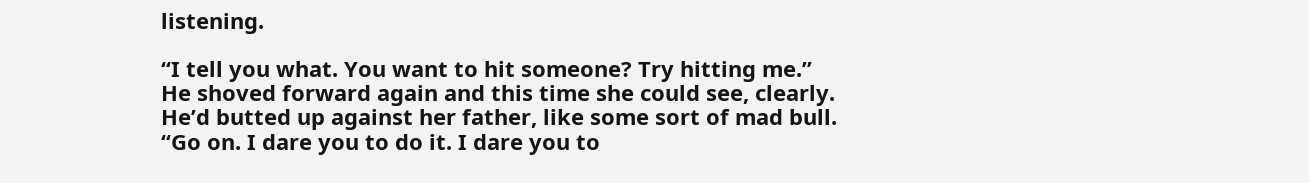listening.

“I tell you what. You want to hit someone? Try hitting me.” He shoved forward again and this time she could see, clearly. He’d butted up against her father, like some sort of mad bull. “Go on. I dare you to do it. I dare you to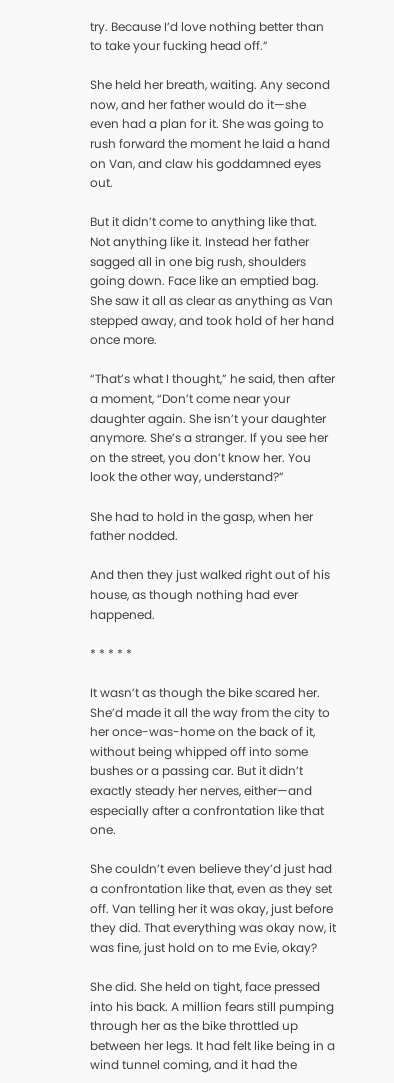try. Because I’d love nothing better than to take your fucking head off.”

She held her breath, waiting. Any second now, and her father would do it—she even had a plan for it. She was going to rush forward the moment he laid a hand on Van, and claw his goddamned eyes out.

But it didn’t come to anything like that. Not anything like it. Instead her father sagged all in one big rush, shoulders going down. Face like an emptied bag. She saw it all as clear as anything as Van stepped away, and took hold of her hand once more.

“That’s what I thought,” he said, then after a moment, “Don’t come near your daughter again. She isn’t your daughter anymore. She’s a stranger. If you see her on the street, you don’t know her. You look the other way, understand?”

She had to hold in the gasp, when her father nodded.

And then they just walked right out of his house, as though nothing had ever happened.

* * * * *

It wasn’t as though the bike scared her. She’d made it all the way from the city to her once-was-home on the back of it, without being whipped off into some bushes or a passing car. But it didn’t exactly steady her nerves, either—and especially after a confrontation like that one.

She couldn’t even believe they’d just had a confrontation like that, even as they set off. Van telling her it was okay, just before they did. That everything was okay now, it was fine, just hold on to me Evie, okay?

She did. She held on tight, face pressed into his back. A million fears still pumping through her as the bike throttled up between her legs. It had felt like being in a wind tunnel coming, and it had the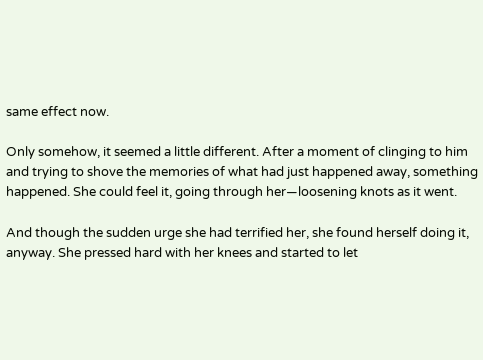same effect now.

Only somehow, it seemed a little different. After a moment of clinging to him and trying to shove the memories of what had just happened away, something happened. She could feel it, going through her—loosening knots as it went.

And though the sudden urge she had terrified her, she found herself doing it, anyway. She pressed hard with her knees and started to let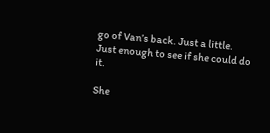go of Van’s back. Just a little. Just enough to see if she could do it.

She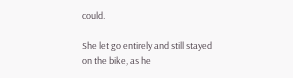could.

She let go entirely and still stayed on the bike, as he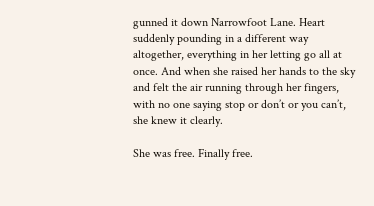gunned it down Narrowfoot Lane. Heart suddenly pounding in a different way altogether, everything in her letting go all at once. And when she raised her hands to the sky and felt the air running through her fingers, with no one saying stop or don’t or you can’t, she knew it clearly.

She was free. Finally free.